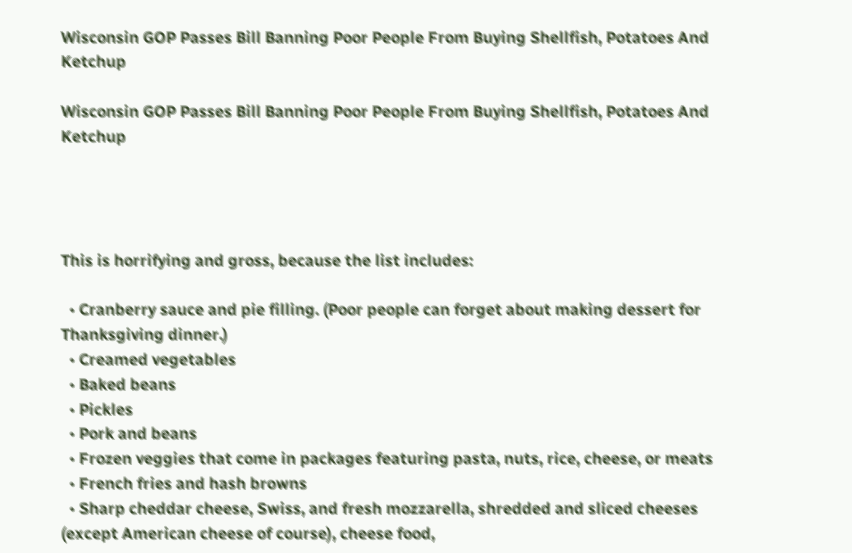Wisconsin GOP Passes Bill Banning Poor People From Buying Shellfish, Potatoes And Ketchup

Wisconsin GOP Passes Bill Banning Poor People From Buying Shellfish, Potatoes And Ketchup




This is horrifying and gross, because the list includes:

  • Cranberry sauce and pie filling. (Poor people can forget about making dessert for Thanksgiving dinner.)
  • Creamed vegetables
  • Baked beans
  • Pickles
  • Pork and beans
  • Frozen veggies that come in packages featuring pasta, nuts, rice, cheese, or meats
  • French fries and hash browns
  • Sharp cheddar cheese, Swiss, and fresh mozzarella, shredded and sliced cheeses (except American cheese of course), cheese food,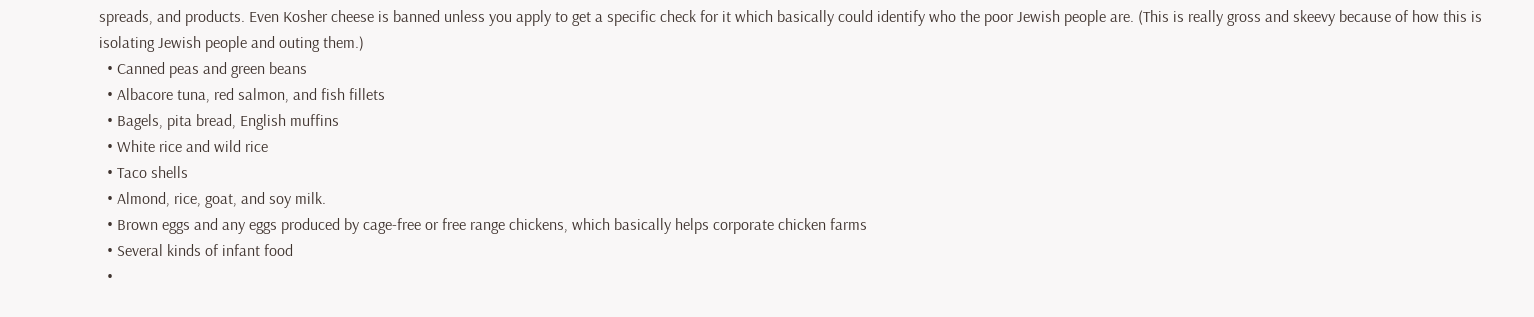spreads, and products. Even Kosher cheese is banned unless you apply to get a specific check for it which basically could identify who the poor Jewish people are. (This is really gross and skeevy because of how this is isolating Jewish people and outing them.)
  • Canned peas and green beans
  • Albacore tuna, red salmon, and fish fillets
  • Bagels, pita bread, English muffins
  • White rice and wild rice
  • Taco shells
  • Almond, rice, goat, and soy milk.
  • Brown eggs and any eggs produced by cage-free or free range chickens, which basically helps corporate chicken farms
  • Several kinds of infant food
  •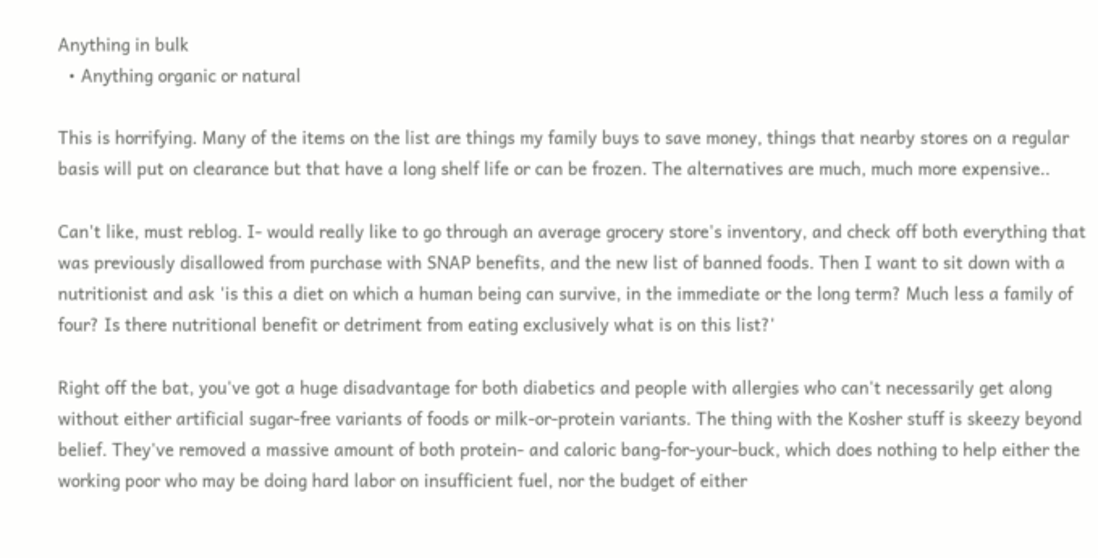Anything in bulk
  • Anything organic or natural

This is horrifying. Many of the items on the list are things my family buys to save money, things that nearby stores on a regular basis will put on clearance but that have a long shelf life or can be frozen. The alternatives are much, much more expensive..

Can't like, must reblog. I- would really like to go through an average grocery store's inventory, and check off both everything that was previously disallowed from purchase with SNAP benefits, and the new list of banned foods. Then I want to sit down with a nutritionist and ask 'is this a diet on which a human being can survive, in the immediate or the long term? Much less a family of four? Is there nutritional benefit or detriment from eating exclusively what is on this list?'

Right off the bat, you've got a huge disadvantage for both diabetics and people with allergies who can't necessarily get along without either artificial sugar-free variants of foods or milk-or-protein variants. The thing with the Kosher stuff is skeezy beyond belief. They've removed a massive amount of both protein- and caloric bang-for-your-buck, which does nothing to help either the working poor who may be doing hard labor on insufficient fuel, nor the budget of either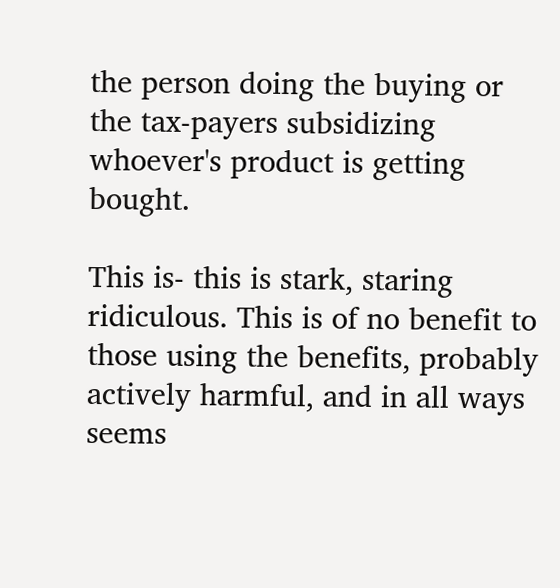the person doing the buying or the tax-payers subsidizing whoever's product is getting bought.

This is- this is stark, staring ridiculous. This is of no benefit to those using the benefits, probably actively harmful, and in all ways seems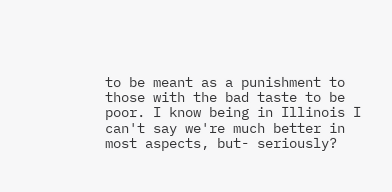to be meant as a punishment to those with the bad taste to be poor. I know being in Illinois I can't say we're much better in most aspects, but- seriously?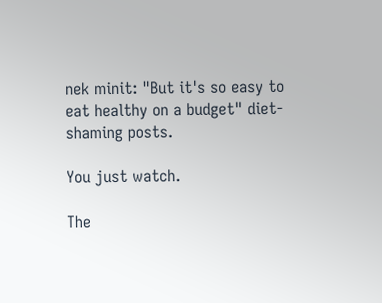nek minit: "But it's so easy to eat healthy on a budget" diet-shaming posts.

You just watch.

The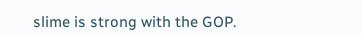slime is strong with the GOP.